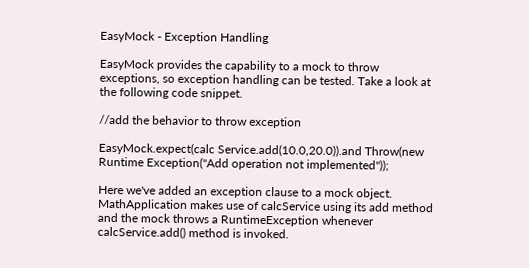EasyMock - Exception Handling

EasyMock provides the capability to a mock to throw exceptions, so exception handling can be tested. Take a look at the following code snippet.

//add the behavior to throw exception

EasyMock.expect(calc Service.add(10.0,20.0)).and Throw(new Runtime Exception("Add operation not implemented"));

Here we've added an exception clause to a mock object. MathApplication makes use of calcService using its add method and the mock throws a RuntimeException whenever calcService.add() method is invoked.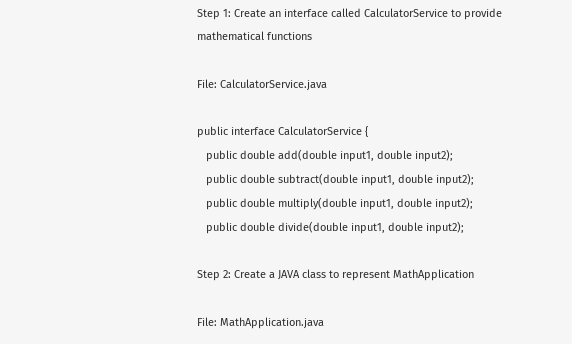Step 1: Create an interface called CalculatorService to provide mathematical functions

File: CalculatorService.java

public interface CalculatorService {
   public double add(double input1, double input2);
   public double subtract(double input1, double input2);
   public double multiply(double input1, double input2);
   public double divide(double input1, double input2);

Step 2: Create a JAVA class to represent MathApplication

File: MathApplication.java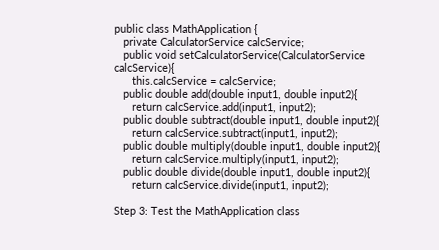public class MathApplication {
   private CalculatorService calcService;
   public void setCalculatorService(CalculatorService calcService){
      this.calcService = calcService;
   public double add(double input1, double input2){
      return calcService.add(input1, input2);
   public double subtract(double input1, double input2){
      return calcService.subtract(input1, input2);
   public double multiply(double input1, double input2){
      return calcService.multiply(input1, input2);
   public double divide(double input1, double input2){
      return calcService.divide(input1, input2);

Step 3: Test the MathApplication class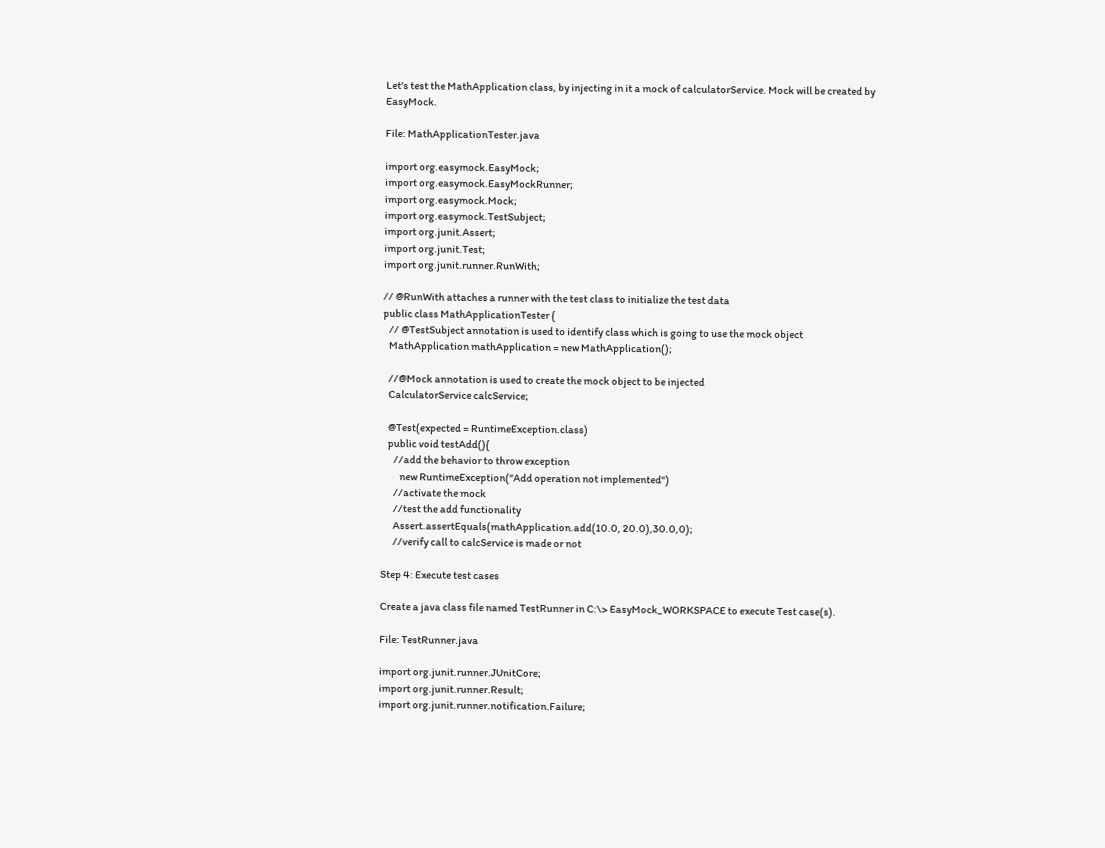Let's test the MathApplication class, by injecting in it a mock of calculatorService. Mock will be created by EasyMock.

File: MathApplicationTester.java

import org.easymock.EasyMock;
import org.easymock.EasyMockRunner;
import org.easymock.Mock;
import org.easymock.TestSubject;
import org.junit.Assert;
import org.junit.Test;
import org.junit.runner.RunWith;

// @RunWith attaches a runner with the test class to initialize the test data
public class MathApplicationTester {
   // @TestSubject annotation is used to identify class which is going to use the mock object
   MathApplication mathApplication = new MathApplication();

   //@Mock annotation is used to create the mock object to be injected
   CalculatorService calcService;

   @Test(expected = RuntimeException.class)
   public void testAdd(){
      //add the behavior to throw exception
         new RuntimeException("Add operation not implemented")
      //activate the mock
      //test the add functionality
      Assert.assertEquals(mathApplication.add(10.0, 20.0),30.0,0);
      //verify call to calcService is made or not

Step 4: Execute test cases

Create a java class file named TestRunner in C:\> EasyMock_WORKSPACE to execute Test case(s).

File: TestRunner.java

import org.junit.runner.JUnitCore;
import org.junit.runner.Result;
import org.junit.runner.notification.Failure;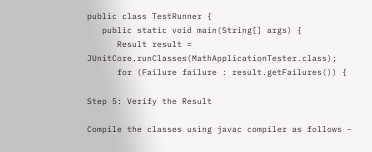public class TestRunner {
   public static void main(String[] args) {
      Result result = JUnitCore.runClasses(MathApplicationTester.class);
      for (Failure failure : result.getFailures()) {

Step 5: Verify the Result

Compile the classes using javac compiler as follows −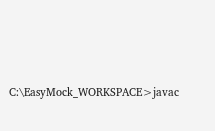C:\EasyMock_WORKSPACE>javac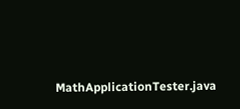MathApplicationTester.java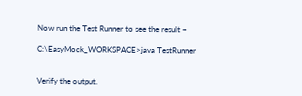Now run the Test Runner to see the result −

C:\EasyMock_WORKSPACE>java TestRunner


Verify the output.